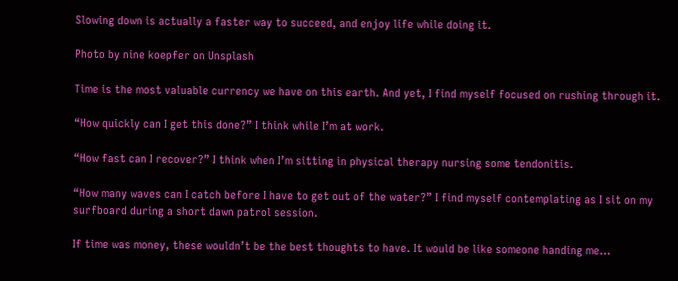Slowing down is actually a faster way to succeed, and enjoy life while doing it.

Photo by nine koepfer on Unsplash

Time is the most valuable currency we have on this earth. And yet, I find myself focused on rushing through it.

“How quickly can I get this done?” I think while I’m at work.

“How fast can I recover?” I think when I’m sitting in physical therapy nursing some tendonitis.

“How many waves can I catch before I have to get out of the water?” I find myself contemplating as I sit on my surfboard during a short dawn patrol session.

If time was money, these wouldn’t be the best thoughts to have. It would be like someone handing me…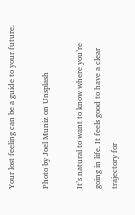Your lost feeling can be a guide to your future.

Photo by Joel Muniz on Unsplash

It’s natural to want to know where you’re going in life. It feels good to have a clear trajectory for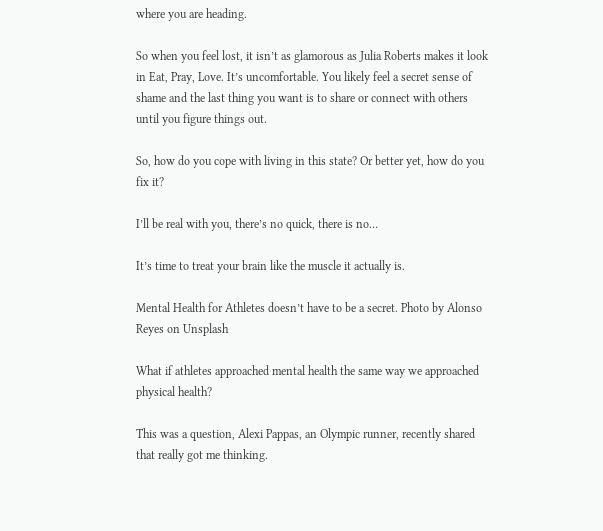where you are heading.

So when you feel lost, it isn’t as glamorous as Julia Roberts makes it look in Eat, Pray, Love. It’s uncomfortable. You likely feel a secret sense of shame and the last thing you want is to share or connect with others until you figure things out.

So, how do you cope with living in this state? Or better yet, how do you fix it?

I’ll be real with you, there’s no quick, there is no…

It’s time to treat your brain like the muscle it actually is.

Mental Health for Athletes doesn’t have to be a secret. Photo by Alonso Reyes on Unsplash

What if athletes approached mental health the same way we approached physical health?

This was a question, Alexi Pappas, an Olympic runner, recently shared that really got me thinking.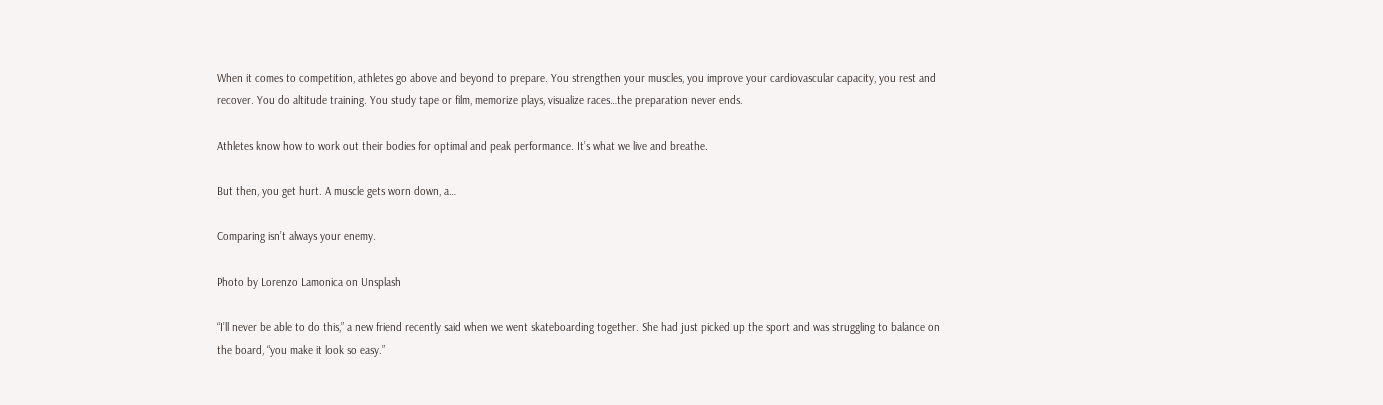When it comes to competition, athletes go above and beyond to prepare. You strengthen your muscles, you improve your cardiovascular capacity, you rest and recover. You do altitude training. You study tape or film, memorize plays, visualize races…the preparation never ends.

Athletes know how to work out their bodies for optimal and peak performance. It’s what we live and breathe.

But then, you get hurt. A muscle gets worn down, a…

Comparing isn’t always your enemy.

Photo by Lorenzo Lamonica on Unsplash

“I’ll never be able to do this,” a new friend recently said when we went skateboarding together. She had just picked up the sport and was struggling to balance on the board, “you make it look so easy.”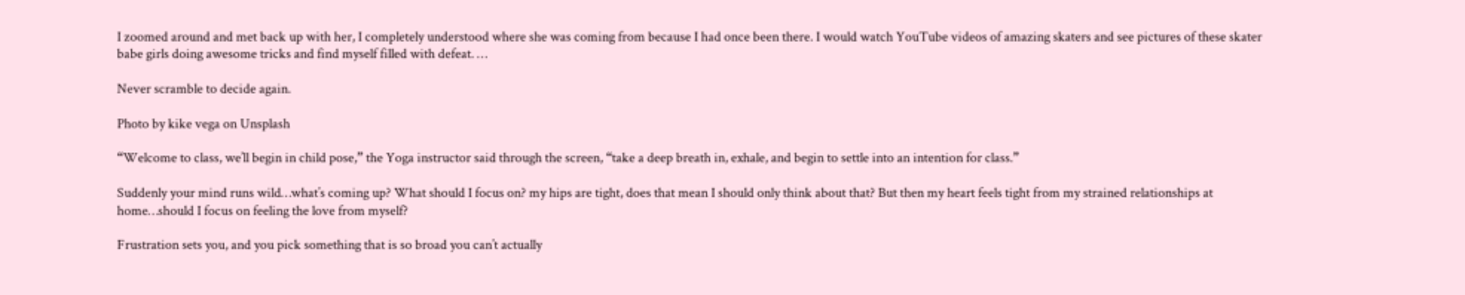I zoomed around and met back up with her, I completely understood where she was coming from because I had once been there. I would watch YouTube videos of amazing skaters and see pictures of these skater babe girls doing awesome tricks and find myself filled with defeat. …

Never scramble to decide again.

Photo by kike vega on Unsplash

“Welcome to class, we’ll begin in child pose,” the Yoga instructor said through the screen, “take a deep breath in, exhale, and begin to settle into an intention for class.”

Suddenly your mind runs wild…what’s coming up? What should I focus on? my hips are tight, does that mean I should only think about that? But then my heart feels tight from my strained relationships at home…should I focus on feeling the love from myself?

Frustration sets you, and you pick something that is so broad you can’t actually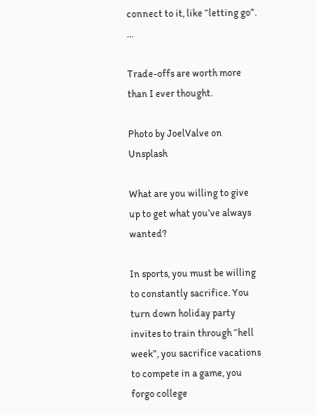connect to it, like “letting go”. …

Trade-offs are worth more than I ever thought.

Photo by JoelValve on Unsplash

What are you willing to give up to get what you’ve always wanted?

In sports, you must be willing to constantly sacrifice. You turn down holiday party invites to train through “hell week”, you sacrifice vacations to compete in a game, you forgo college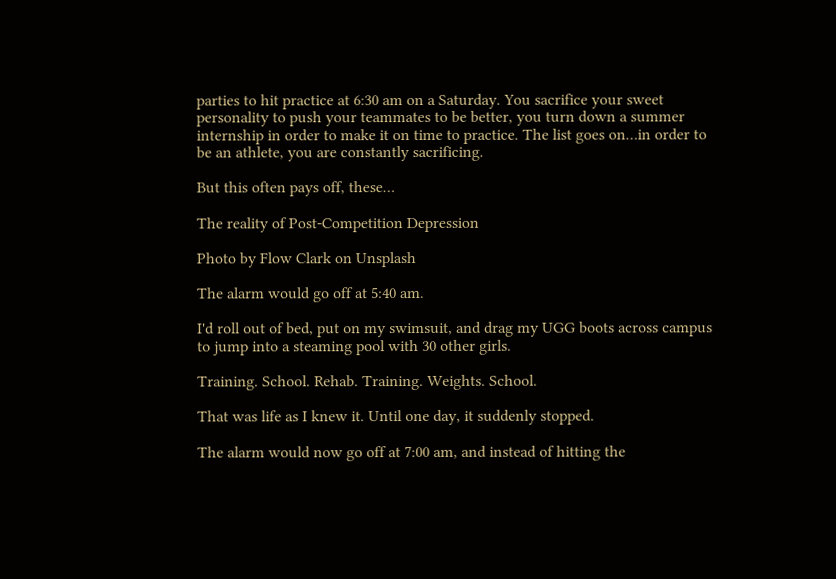parties to hit practice at 6:30 am on a Saturday. You sacrifice your sweet personality to push your teammates to be better, you turn down a summer internship in order to make it on time to practice. The list goes on…in order to be an athlete, you are constantly sacrificing.

But this often pays off, these…

The reality of Post-Competition Depression

Photo by Flow Clark on Unsplash

The alarm would go off at 5:40 am.

I'd roll out of bed, put on my swimsuit, and drag my UGG boots across campus to jump into a steaming pool with 30 other girls.

Training. School. Rehab. Training. Weights. School.

That was life as I knew it. Until one day, it suddenly stopped.

The alarm would now go off at 7:00 am, and instead of hitting the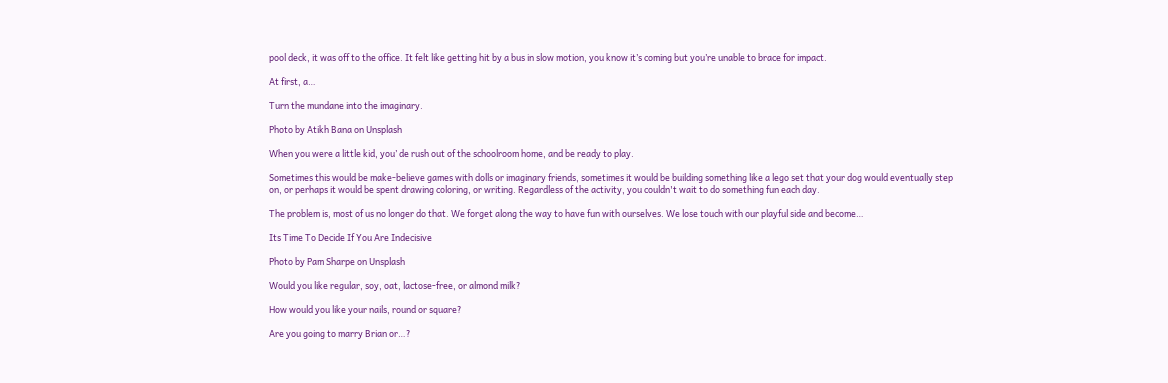pool deck, it was off to the office. It felt like getting hit by a bus in slow motion, you know it’s coming but you’re unable to brace for impact.

At first, a…

Turn the mundane into the imaginary.

Photo by Atikh Bana on Unsplash

When you were a little kid, you’ de rush out of the schoolroom home, and be ready to play.

Sometimes this would be make-believe games with dolls or imaginary friends, sometimes it would be building something like a lego set that your dog would eventually step on, or perhaps it would be spent drawing coloring, or writing. Regardless of the activity, you couldn't wait to do something fun each day.

The problem is, most of us no longer do that. We forget along the way to have fun with ourselves. We lose touch with our playful side and become…

Its Time To Decide If You Are Indecisive

Photo by Pam Sharpe on Unsplash

Would you like regular, soy, oat, lactose-free, or almond milk?

How would you like your nails, round or square?

Are you going to marry Brian or…?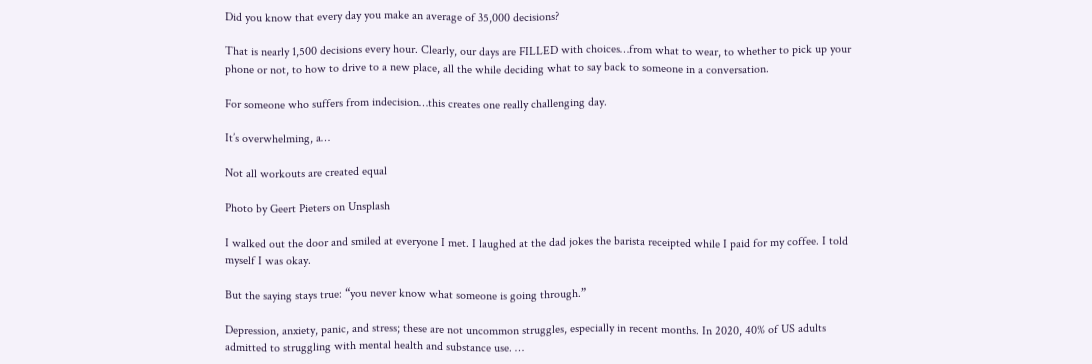Did you know that every day you make an average of 35,000 decisions?

That is nearly 1,500 decisions every hour. Clearly, our days are FILLED with choices…from what to wear, to whether to pick up your phone or not, to how to drive to a new place, all the while deciding what to say back to someone in a conversation.

For someone who suffers from indecision…this creates one really challenging day.

It’s overwhelming, a…

Not all workouts are created equal

Photo by Geert Pieters on Unsplash

I walked out the door and smiled at everyone I met. I laughed at the dad jokes the barista receipted while I paid for my coffee. I told myself I was okay.

But the saying stays true: “you never know what someone is going through.”

Depression, anxiety, panic, and stress; these are not uncommon struggles, especially in recent months. In 2020, 40% of US adults admitted to struggling with mental health and substance use. …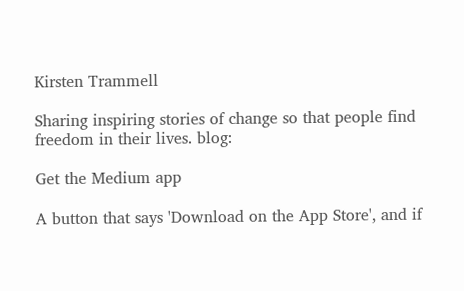Kirsten Trammell

Sharing inspiring stories of change so that people find freedom in their lives. blog:

Get the Medium app

A button that says 'Download on the App Store', and if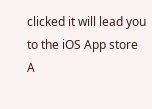clicked it will lead you to the iOS App store
A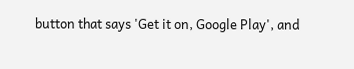button that says 'Get it on, Google Play', and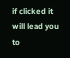if clicked it will lead you to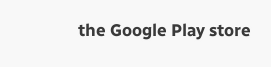the Google Play store